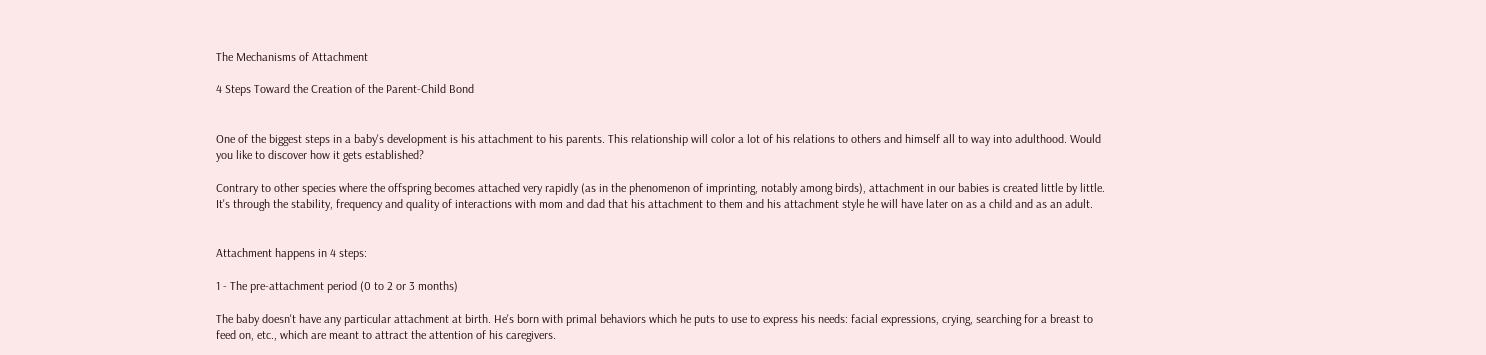The Mechanisms of Attachment

4 Steps Toward the Creation of the Parent-Child Bond


One of the biggest steps in a baby's development is his attachment to his parents. This relationship will color a lot of his relations to others and himself all to way into adulthood. Would you like to discover how it gets established?

Contrary to other species where the offspring becomes attached very rapidly (as in the phenomenon of imprinting, notably among birds), attachment in our babies is created little by little. It's through the stability, frequency and quality of interactions with mom and dad that his attachment to them and his attachment style he will have later on as a child and as an adult.


Attachment happens in 4 steps:

1 - The pre-attachment period (0 to 2 or 3 months)

The baby doesn't have any particular attachment at birth. He's born with primal behaviors which he puts to use to express his needs: facial expressions, crying, searching for a breast to feed on, etc., which are meant to attract the attention of his caregivers.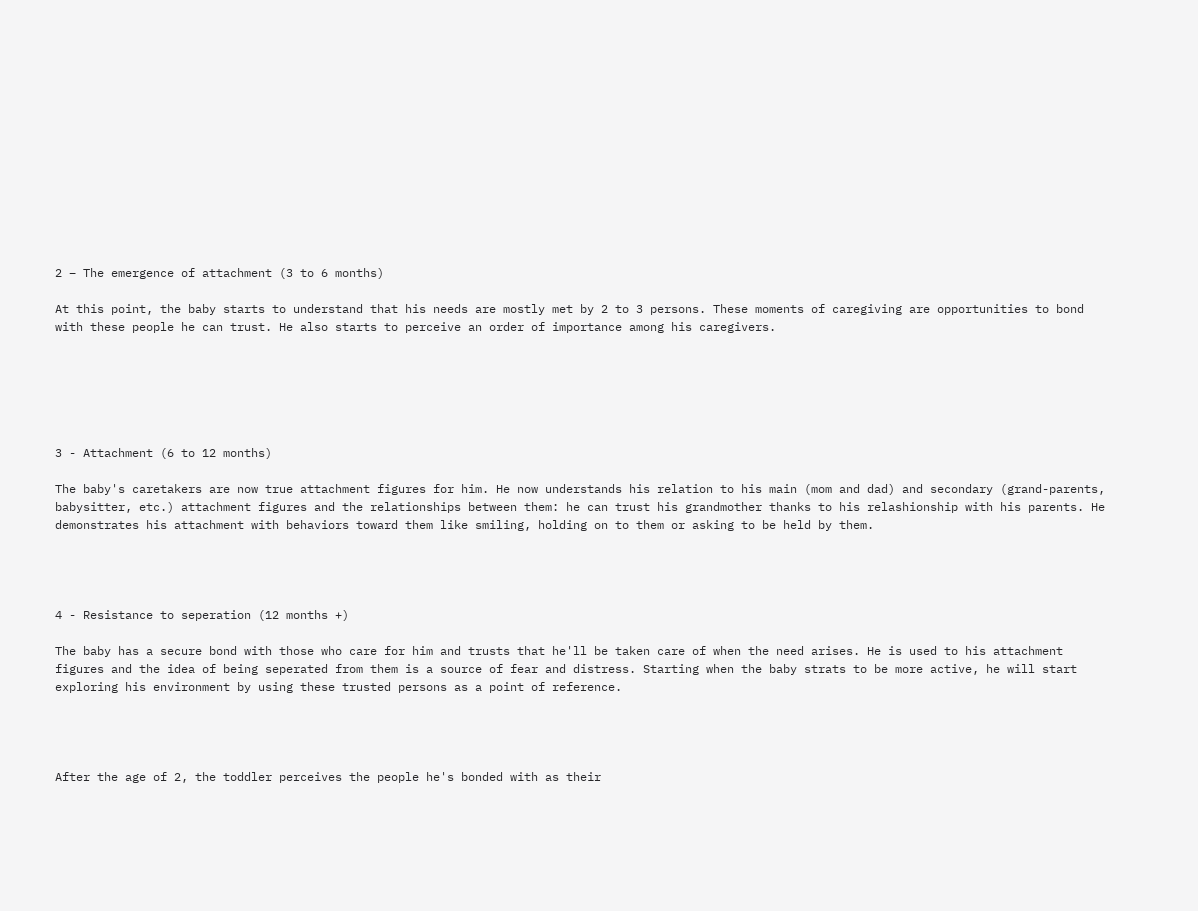2 – The emergence of attachment (3 to 6 months)

At this point, the baby starts to understand that his needs are mostly met by 2 to 3 persons. These moments of caregiving are opportunities to bond with these people he can trust. He also starts to perceive an order of importance among his caregivers.






3 - Attachment (6 to 12 months)

The baby's caretakers are now true attachment figures for him. He now understands his relation to his main (mom and dad) and secondary (grand-parents, babysitter, etc.) attachment figures and the relationships between them: he can trust his grandmother thanks to his relashionship with his parents. He demonstrates his attachment with behaviors toward them like smiling, holding on to them or asking to be held by them.




4 - Resistance to seperation (12 months +)

The baby has a secure bond with those who care for him and trusts that he'll be taken care of when the need arises. He is used to his attachment figures and the idea of being seperated from them is a source of fear and distress. Starting when the baby strats to be more active, he will start exploring his environment by using these trusted persons as a point of reference.




After the age of 2, the toddler perceives the people he's bonded with as their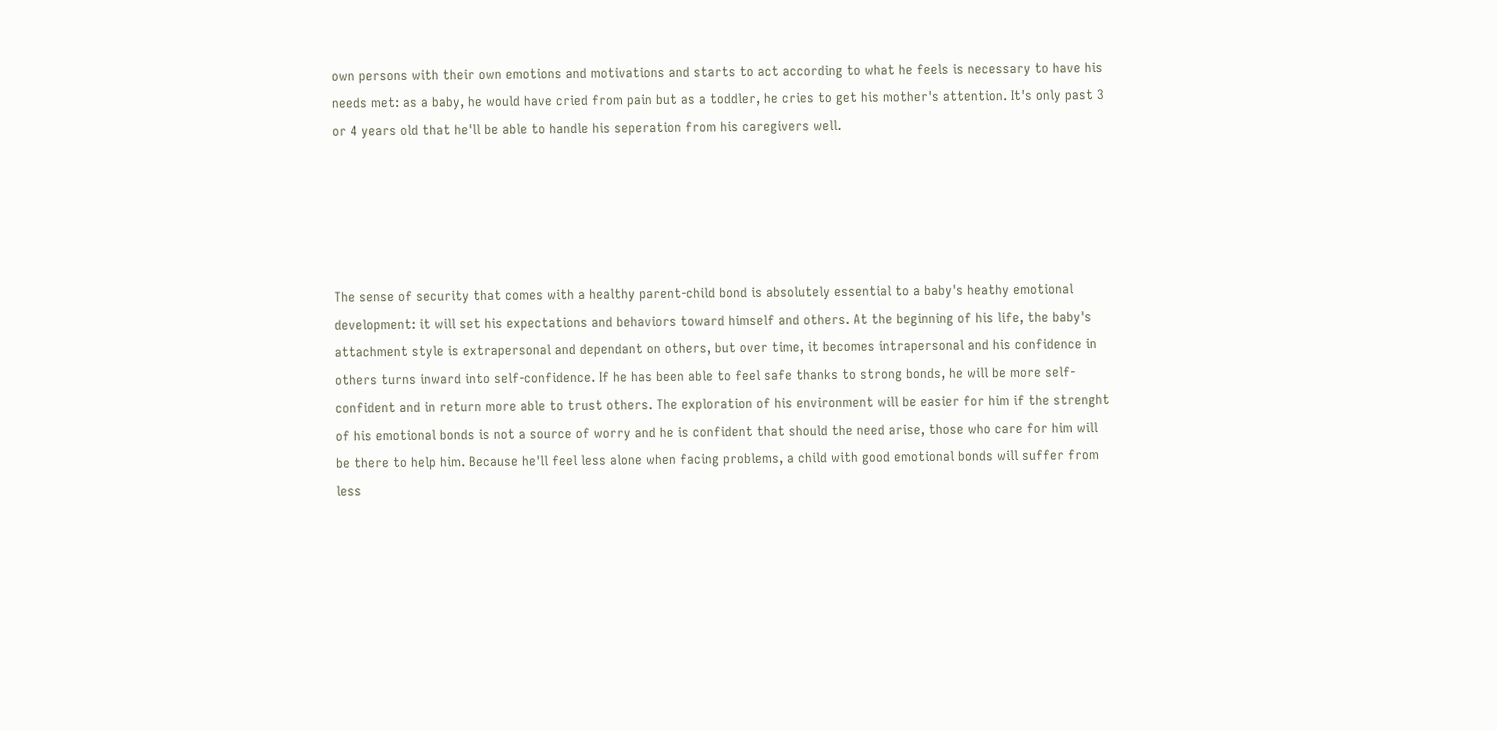own persons with their own emotions and motivations and starts to act according to what he feels is necessary to have his needs met: as a baby, he would have cried from pain but as a toddler, he cries to get his mother's attention. It's only past 3 or 4 years old that he'll be able to handle his seperation from his caregivers well.





The sense of security that comes with a healthy parent-child bond is absolutely essential to a baby's heathy emotional development: it will set his expectations and behaviors toward himself and others. At the beginning of his life, the baby's attachment style is extrapersonal and dependant on others, but over time, it becomes intrapersonal and his confidence in others turns inward into self-confidence. If he has been able to feel safe thanks to strong bonds, he will be more self-confident and in return more able to trust others. The exploration of his environment will be easier for him if the strenght of his emotional bonds is not a source of worry and he is confident that should the need arise, those who care for him will be there to help him. Because he'll feel less alone when facing problems, a child with good emotional bonds will suffer from less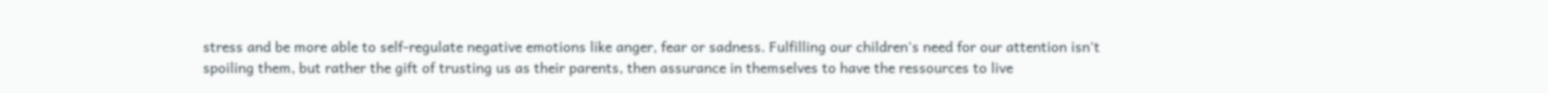stress and be more able to self-regulate negative emotions like anger, fear or sadness. Fulfilling our children's need for our attention isn't spoiling them, but rather the gift of trusting us as their parents, then assurance in themselves to have the ressources to live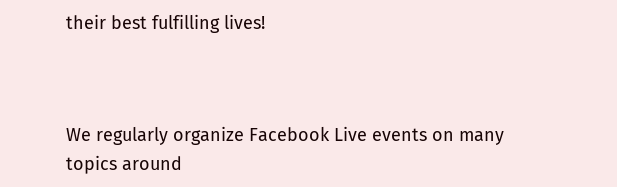their best fulfilling lives!



We regularly organize Facebook Live events on many topics around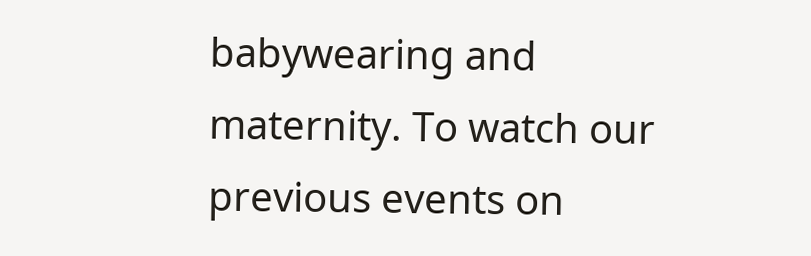babywearing and maternity. To watch our previous events on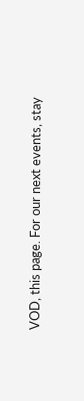VOD, this page. For our next events, stay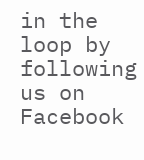in the loop by following us on Facebook